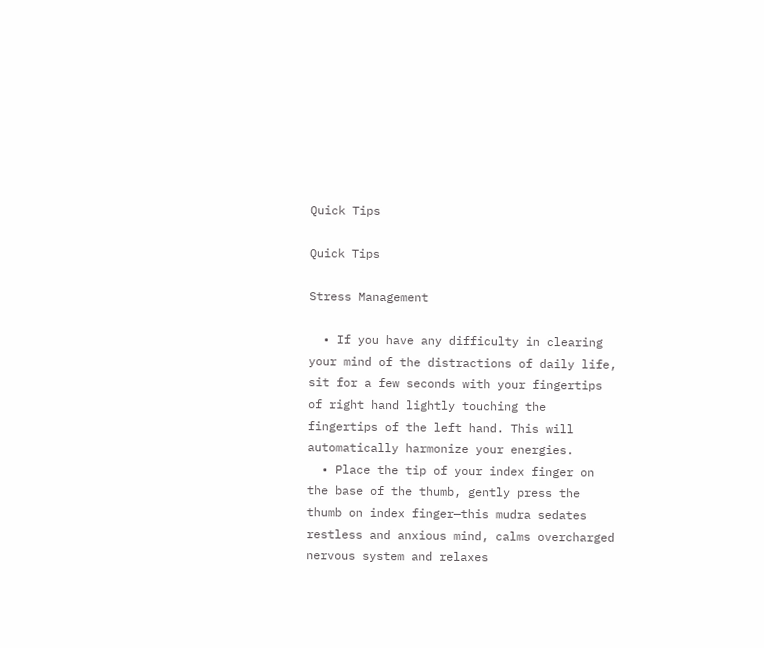Quick Tips

Quick Tips

Stress Management

  • If you have any difficulty in clearing your mind of the distractions of daily life, sit for a few seconds with your fingertips of right hand lightly touching the fingertips of the left hand. This will automatically harmonize your energies.
  • Place the tip of your index finger on the base of the thumb, gently press the thumb on index finger—this mudra sedates restless and anxious mind, calms overcharged nervous system and relaxes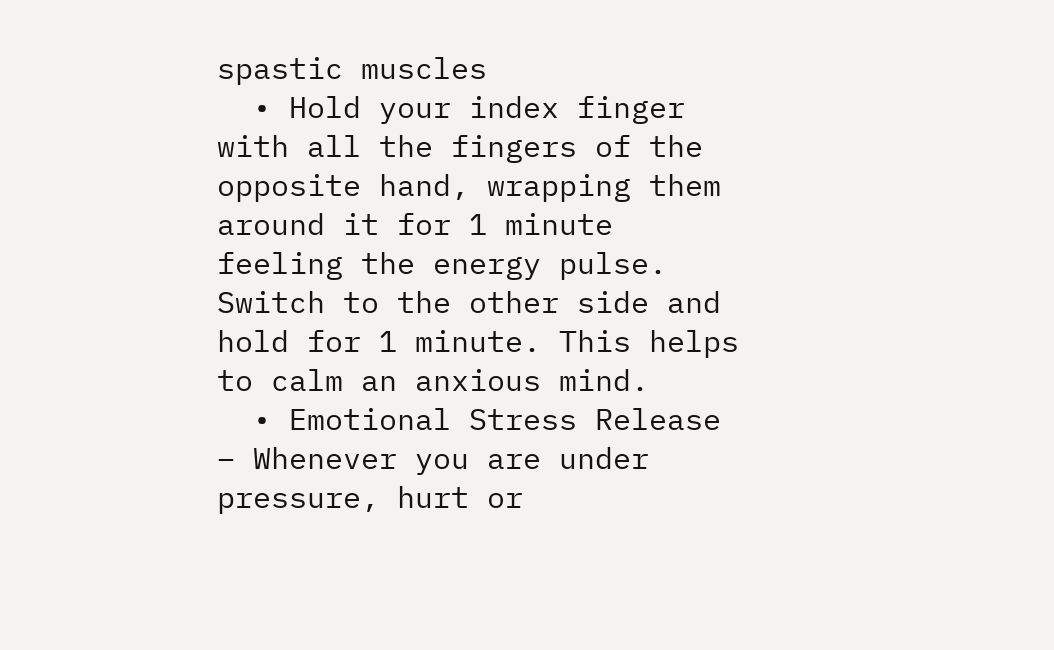spastic muscles
  • Hold your index finger with all the fingers of the opposite hand, wrapping them around it for 1 minute feeling the energy pulse. Switch to the other side and hold for 1 minute. This helps to calm an anxious mind.
  • Emotional Stress Release – Whenever you are under pressure, hurt or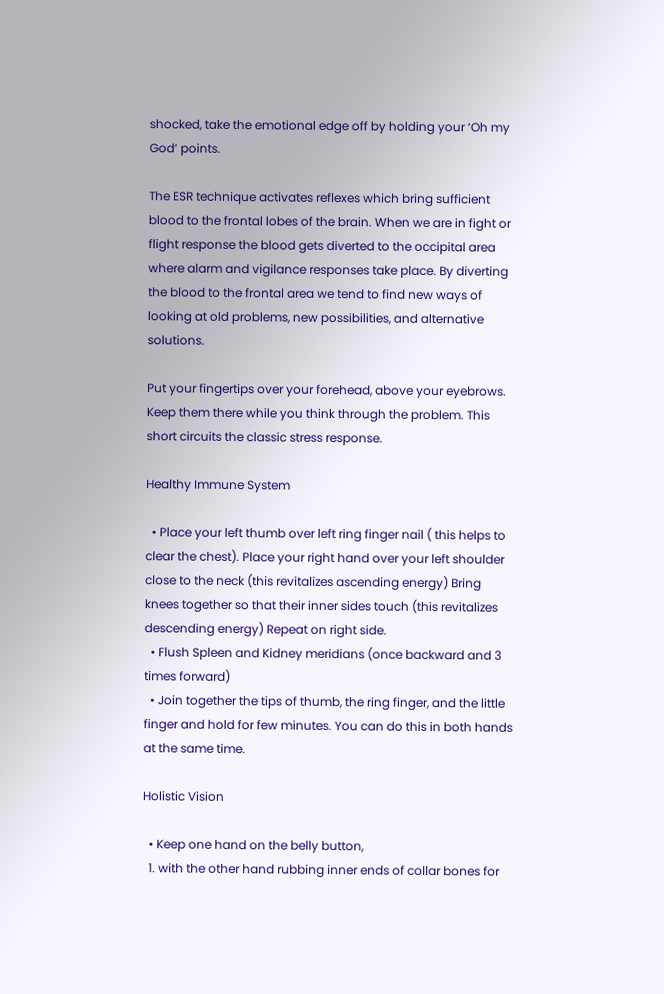shocked, take the emotional edge off by holding your ‘Oh my God’ points.

The ESR technique activates reflexes which bring sufficient blood to the frontal lobes of the brain. When we are in fight or flight response the blood gets diverted to the occipital area where alarm and vigilance responses take place. By diverting the blood to the frontal area we tend to find new ways of looking at old problems, new possibilities, and alternative solutions.

Put your fingertips over your forehead, above your eyebrows. Keep them there while you think through the problem. This short circuits the classic stress response.

Healthy Immune System

  • Place your left thumb over left ring finger nail ( this helps to clear the chest). Place your right hand over your left shoulder close to the neck (this revitalizes ascending energy) Bring knees together so that their inner sides touch (this revitalizes descending energy) Repeat on right side.
  • Flush Spleen and Kidney meridians (once backward and 3 times forward)
  • Join together the tips of thumb, the ring finger, and the little finger and hold for few minutes. You can do this in both hands at the same time.

Holistic Vision

  • Keep one hand on the belly button,
  1. with the other hand rubbing inner ends of collar bones for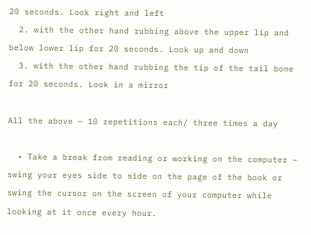20 seconds. Look right and left
  2. with the other hand rubbing above the upper lip and below lower lip for 20 seconds. Look up and down
  3. with the other hand rubbing the tip of the tail bone for 20 seconds. Look in a mirror

All the above – 10 repetitions each/ three times a day

  • Take a break from reading or working on the computer – swing your eyes side to side on the page of the book or swing the cursor on the screen of your computer while looking at it once every hour.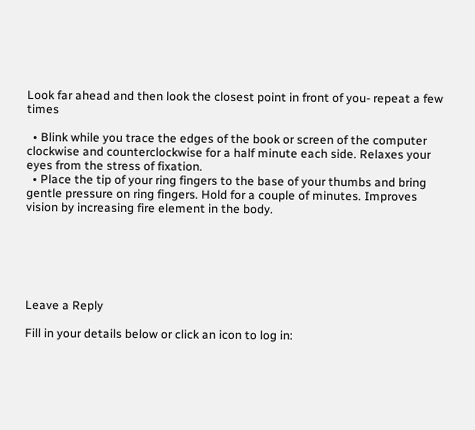Look far ahead and then look the closest point in front of you- repeat a few times

  • Blink while you trace the edges of the book or screen of the computer clockwise and counterclockwise for a half minute each side. Relaxes your eyes from the stress of fixation.
  • Place the tip of your ring fingers to the base of your thumbs and bring gentle pressure on ring fingers. Hold for a couple of minutes. Improves vision by increasing fire element in the body.






Leave a Reply

Fill in your details below or click an icon to log in: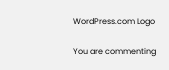WordPress.com Logo

You are commenting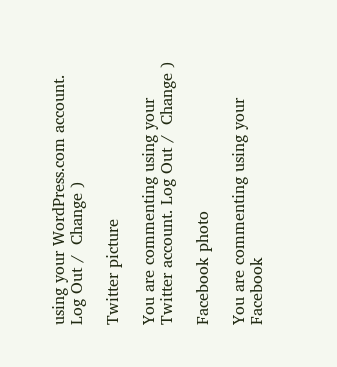using your WordPress.com account. Log Out /  Change )

Twitter picture

You are commenting using your Twitter account. Log Out /  Change )

Facebook photo

You are commenting using your Facebook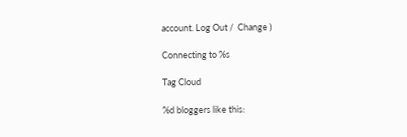account. Log Out /  Change )

Connecting to %s

Tag Cloud

%d bloggers like this: